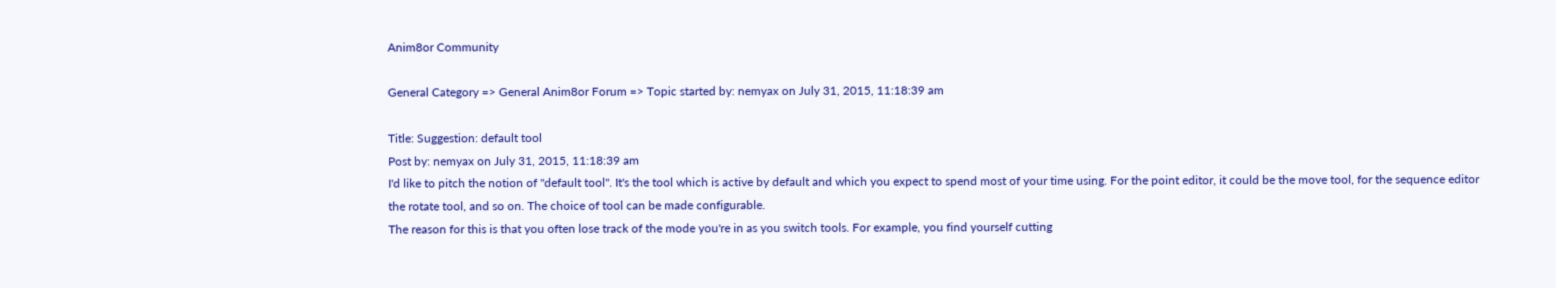Anim8or Community

General Category => General Anim8or Forum => Topic started by: nemyax on July 31, 2015, 11:18:39 am

Title: Suggestion: default tool
Post by: nemyax on July 31, 2015, 11:18:39 am
I'd like to pitch the notion of "default tool". It's the tool which is active by default and which you expect to spend most of your time using. For the point editor, it could be the move tool, for the sequence editor the rotate tool, and so on. The choice of tool can be made configurable.
The reason for this is that you often lose track of the mode you're in as you switch tools. For example, you find yourself cutting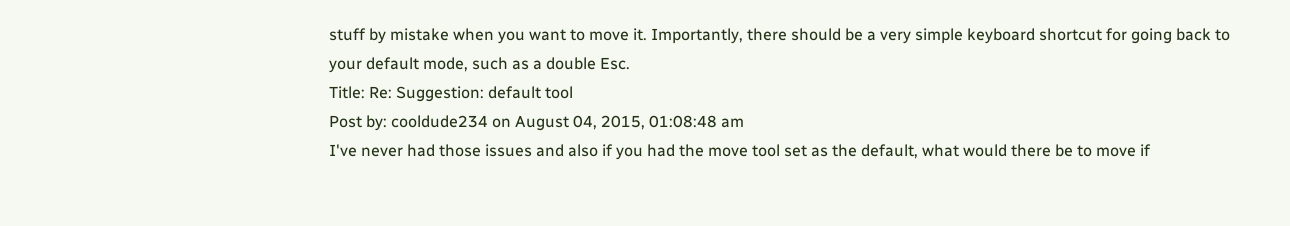stuff by mistake when you want to move it. Importantly, there should be a very simple keyboard shortcut for going back to your default mode, such as a double Esc.
Title: Re: Suggestion: default tool
Post by: cooldude234 on August 04, 2015, 01:08:48 am
I've never had those issues and also if you had the move tool set as the default, what would there be to move if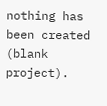nothing has been created (blank project).